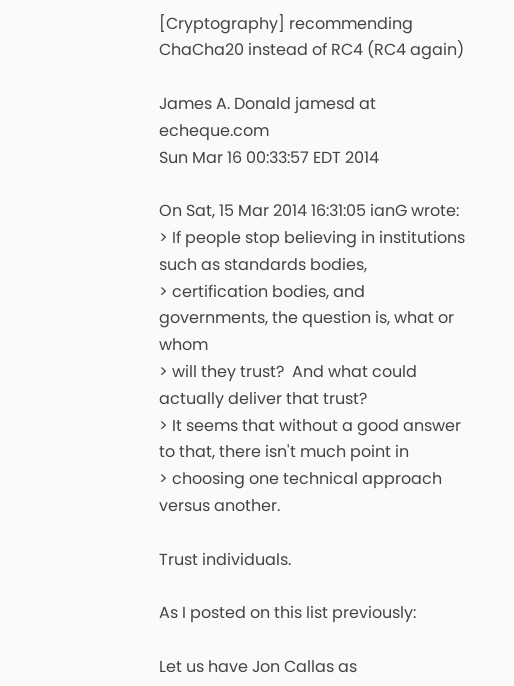[Cryptography] recommending ChaCha20 instead of RC4 (RC4 again)

James A. Donald jamesd at echeque.com
Sun Mar 16 00:33:57 EDT 2014

On Sat, 15 Mar 2014 16:31:05 ianG wrote:
> If people stop believing in institutions such as standards bodies,
> certification bodies, and governments, the question is, what or whom
> will they trust?  And what could actually deliver that trust?
> It seems that without a good answer to that, there isn't much point in
> choosing one technical approach versus another.

Trust individuals.

As I posted on this list previously:

Let us have Jon Callas as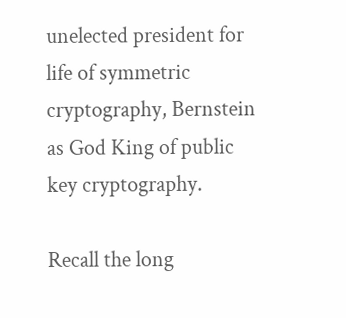unelected president for life of symmetric
cryptography, Bernstein as God King of public key cryptography.

Recall the long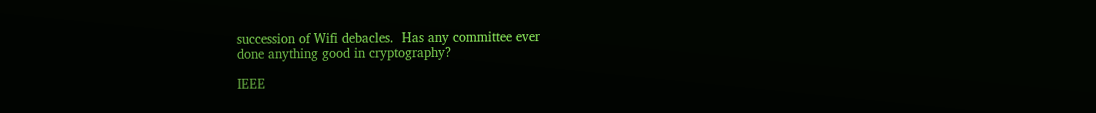succession of Wifi debacles.  Has any committee ever
done anything good in cryptography?

IEEE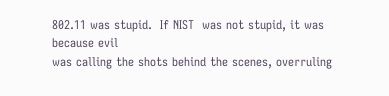802.11 was stupid.  If NIST  was not stupid, it was because evil
was calling the shots behind the scenes, overruling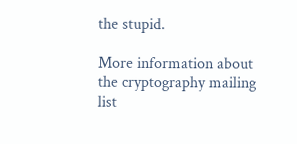the stupid.

More information about the cryptography mailing list